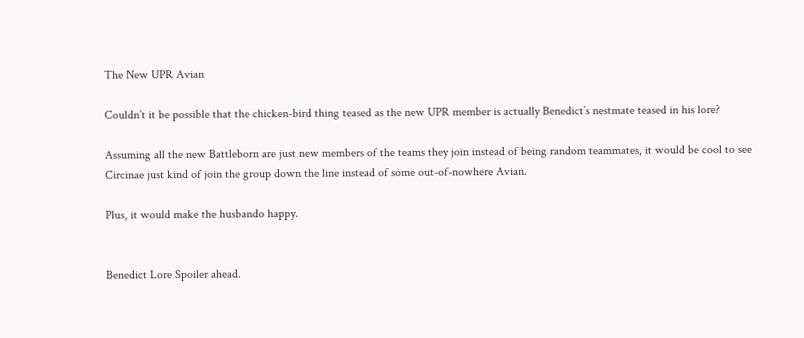The New UPR Avian

Couldn’t it be possible that the chicken-bird thing teased as the new UPR member is actually Benedict’s nestmate teased in his lore?

Assuming all the new Battleborn are just new members of the teams they join instead of being random teammates, it would be cool to see Circinae just kind of join the group down the line instead of some out-of-nowhere Avian.

Plus, it would make the husbando happy.


Benedict Lore Spoiler ahead.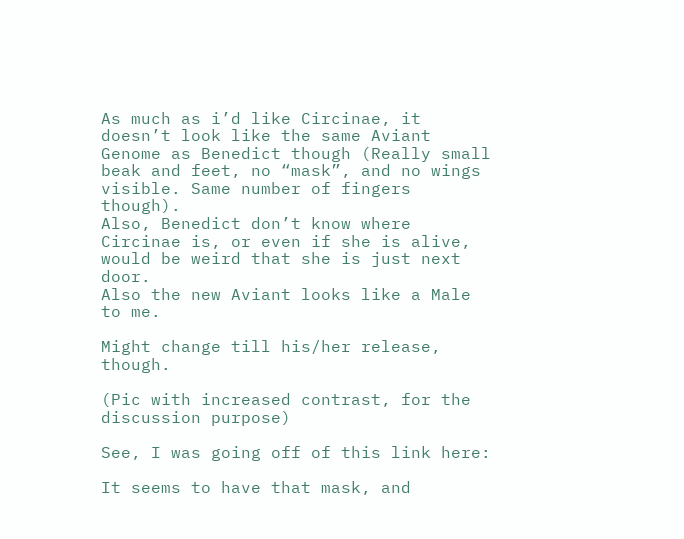As much as i’d like Circinae, it doesn’t look like the same Aviant Genome as Benedict though (Really small beak and feet, no “mask”, and no wings visible. Same number of fingers though).
Also, Benedict don’t know where Circinae is, or even if she is alive, would be weird that she is just next door.
Also the new Aviant looks like a Male to me.

Might change till his/her release, though.

(Pic with increased contrast, for the discussion purpose)

See, I was going off of this link here:

It seems to have that mask, and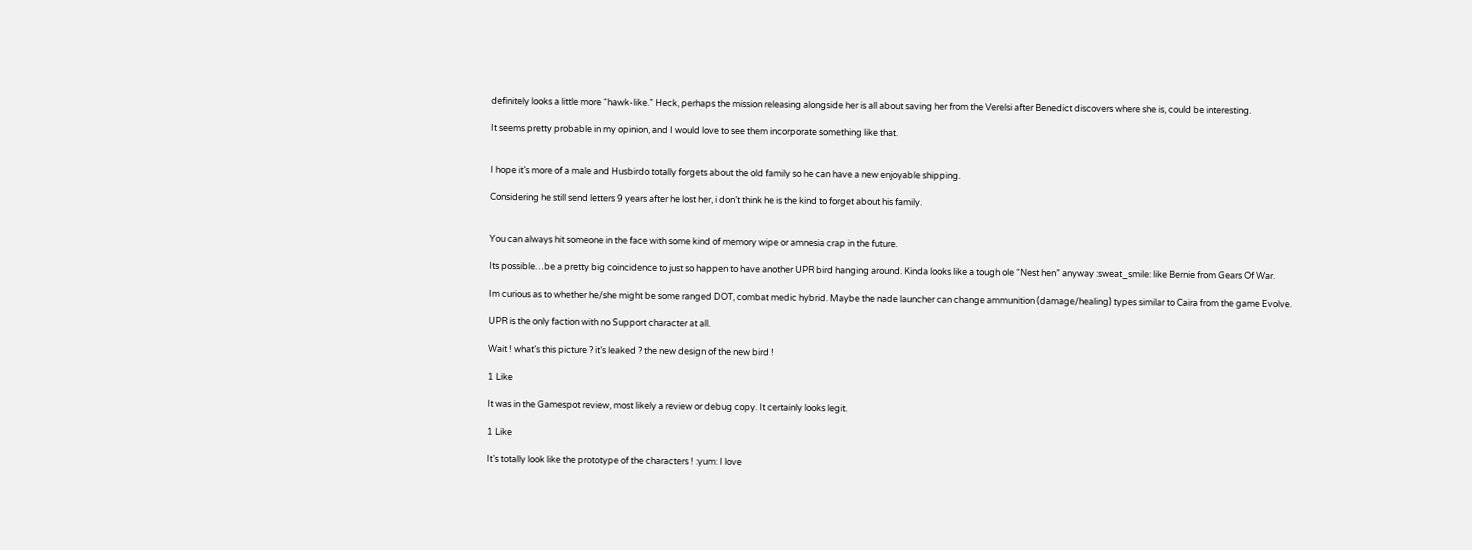definitely looks a little more “hawk-like.” Heck, perhaps the mission releasing alongside her is all about saving her from the Verelsi after Benedict discovers where she is, could be interesting.

It seems pretty probable in my opinion, and I would love to see them incorporate something like that.


I hope it’s more of a male and Husbirdo totally forgets about the old family so he can have a new enjoyable shipping.

Considering he still send letters 9 years after he lost her, i don’t think he is the kind to forget about his family.


You can always hit someone in the face with some kind of memory wipe or amnesia crap in the future.

Its possible…be a pretty big coincidence to just so happen to have another UPR bird hanging around. Kinda looks like a tough ole “Nest hen” anyway :sweat_smile: like Bernie from Gears Of War.

Im curious as to whether he/she might be some ranged DOT, combat medic hybrid. Maybe the nade launcher can change ammunition (damage/healing) types similar to Caira from the game Evolve.

UPR is the only faction with no Support character at all.

Wait ! what’s this picture ? it’s leaked ? the new design of the new bird !

1 Like

It was in the Gamespot review, most likely a review or debug copy. It certainly looks legit.

1 Like

It’s totally look like the prototype of the characters ! :yum: I love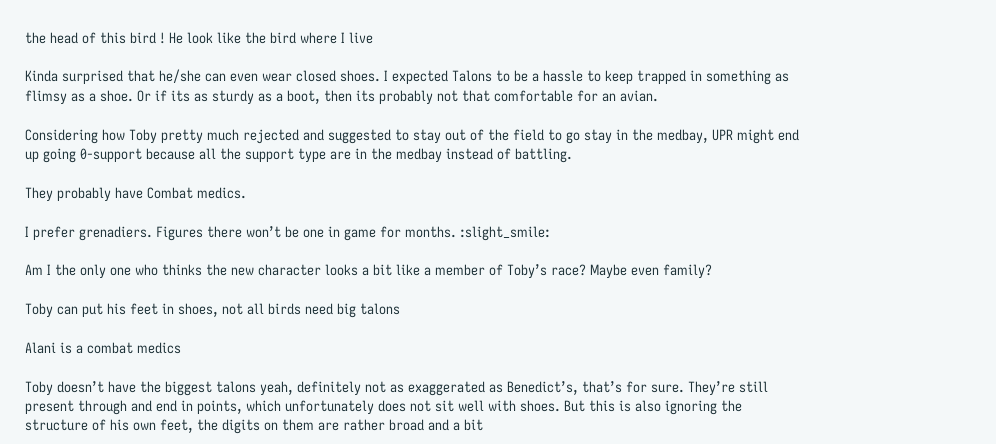the head of this bird ! He look like the bird where I live

Kinda surprised that he/she can even wear closed shoes. I expected Talons to be a hassle to keep trapped in something as flimsy as a shoe. Or if its as sturdy as a boot, then its probably not that comfortable for an avian.

Considering how Toby pretty much rejected and suggested to stay out of the field to go stay in the medbay, UPR might end up going 0-support because all the support type are in the medbay instead of battling.

They probably have Combat medics.

I prefer grenadiers. Figures there won’t be one in game for months. :slight_smile:

Am I the only one who thinks the new character looks a bit like a member of Toby’s race? Maybe even family?

Toby can put his feet in shoes, not all birds need big talons

Alani is a combat medics

Toby doesn’t have the biggest talons yeah, definitely not as exaggerated as Benedict’s, that’s for sure. They’re still present through and end in points, which unfortunately does not sit well with shoes. But this is also ignoring the structure of his own feet, the digits on them are rather broad and a bit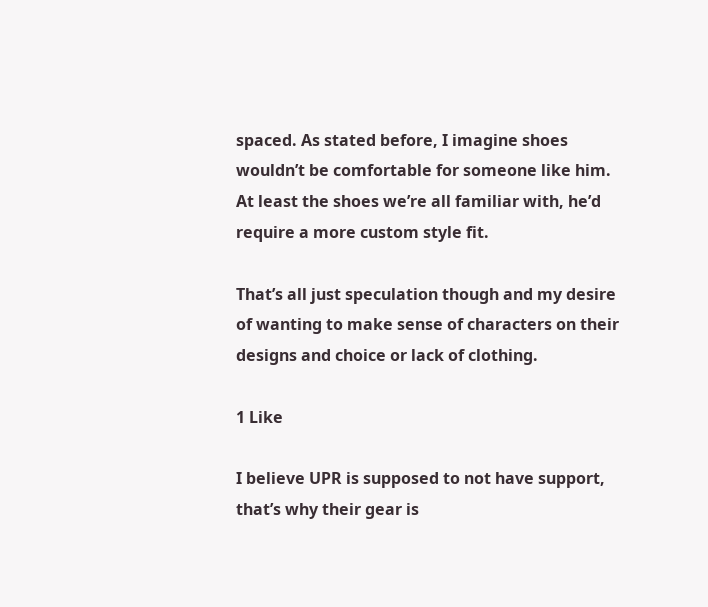spaced. As stated before, I imagine shoes wouldn’t be comfortable for someone like him. At least the shoes we’re all familiar with, he’d require a more custom style fit.

That’s all just speculation though and my desire of wanting to make sense of characters on their designs and choice or lack of clothing.

1 Like

I believe UPR is supposed to not have support, that’s why their gear is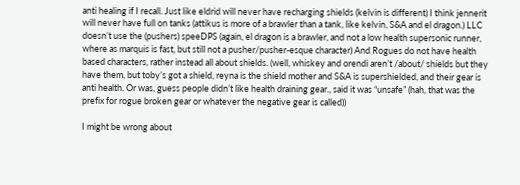anti healing if I recall. Just like eldrid will never have recharging shields (kelvin is different) I think jennerit will never have full on tanks (attikus is more of a brawler than a tank, like kelvin, S&A and el dragon.) LLC doesn’t use the (pushers) speeDPS (again, el dragon is a brawler, and not a low health supersonic runner, where as marquis is fast, but still not a pusher/pusher-esque character) And Rogues do not have health based characters, rather instead all about shields. (well, whiskey and orendi aren’t /about/ shields but they have them, but toby’s got a shield, reyna is the shield mother and S&A is supershielded, and their gear is anti health. Or was, guess people didn’t like health draining gear., said it was “unsafe” (hah, that was the prefix for rogue broken gear or whatever the negative gear is called))

I might be wrong about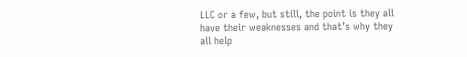LLC or a few, but still, the point is they all have their weaknesses and that’s why they all help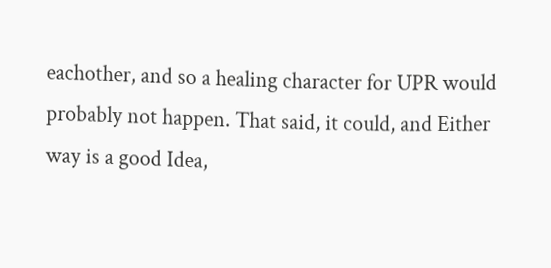eachother, and so a healing character for UPR would probably not happen. That said, it could, and Either way is a good Idea,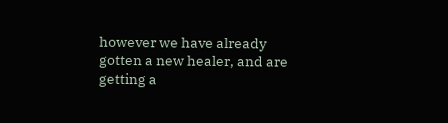however we have already gotten a new healer, and are getting a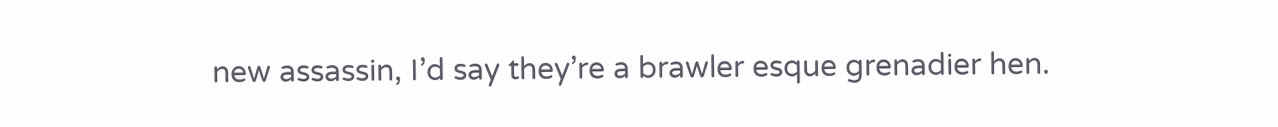new assassin, I’d say they’re a brawler esque grenadier hen.